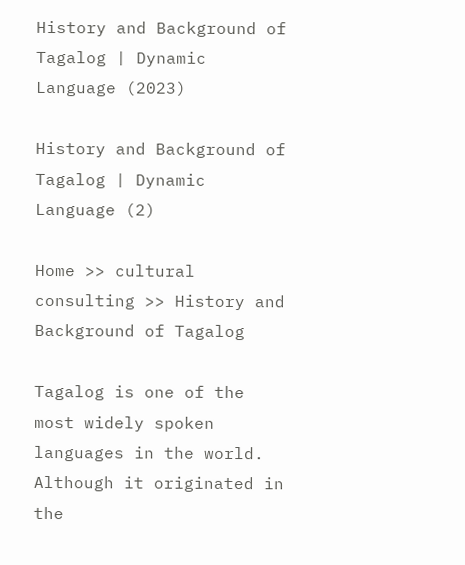History and Background of Tagalog | Dynamic Language (2023)

History and Background of Tagalog | Dynamic Language (2)

Home >> cultural consulting >> History and Background of Tagalog

Tagalog is one of the most widely spoken languages in the world. Although it originated in the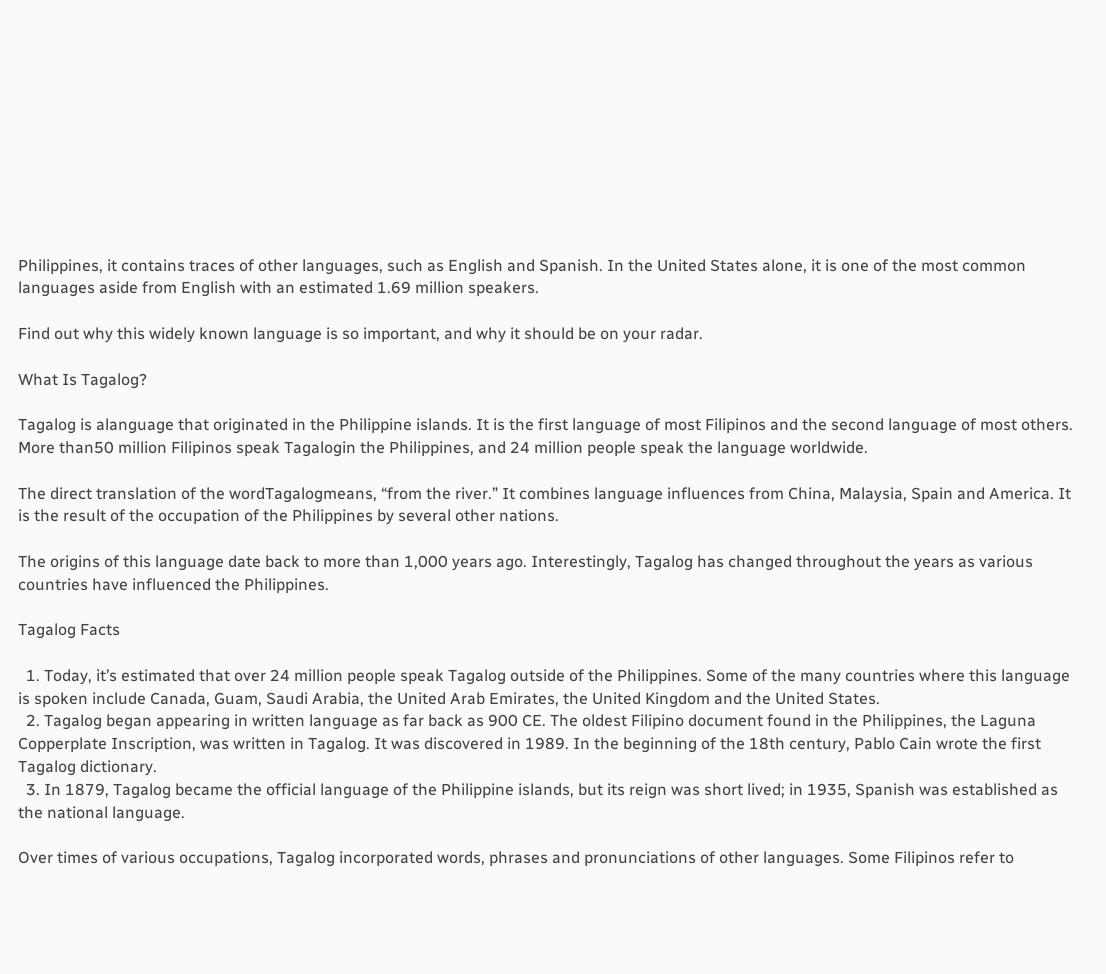Philippines, it contains traces of other languages, such as English and Spanish. In the United States alone, it is one of the most common languages aside from English with an estimated 1.69 million speakers.

Find out why this widely known language is so important, and why it should be on your radar.

What Is Tagalog?

Tagalog is alanguage that originated in the Philippine islands. It is the first language of most Filipinos and the second language of most others. More than50 million Filipinos speak Tagalogin the Philippines, and 24 million people speak the language worldwide.

The direct translation of the wordTagalogmeans, “from the river.” It combines language influences from China, Malaysia, Spain and America. It is the result of the occupation of the Philippines by several other nations.

The origins of this language date back to more than 1,000 years ago. Interestingly, Tagalog has changed throughout the years as various countries have influenced the Philippines.

Tagalog Facts

  1. Today, it’s estimated that over 24 million people speak Tagalog outside of the Philippines. Some of the many countries where this language is spoken include Canada, Guam, Saudi Arabia, the United Arab Emirates, the United Kingdom and the United States.
  2. Tagalog began appearing in written language as far back as 900 CE. The oldest Filipino document found in the Philippines, the Laguna Copperplate Inscription, was written in Tagalog. It was discovered in 1989. In the beginning of the 18th century, Pablo Cain wrote the first Tagalog dictionary.
  3. In 1879, Tagalog became the official language of the Philippine islands, but its reign was short lived; in 1935, Spanish was established as the national language.

Over times of various occupations, Tagalog incorporated words, phrases and pronunciations of other languages. Some Filipinos refer to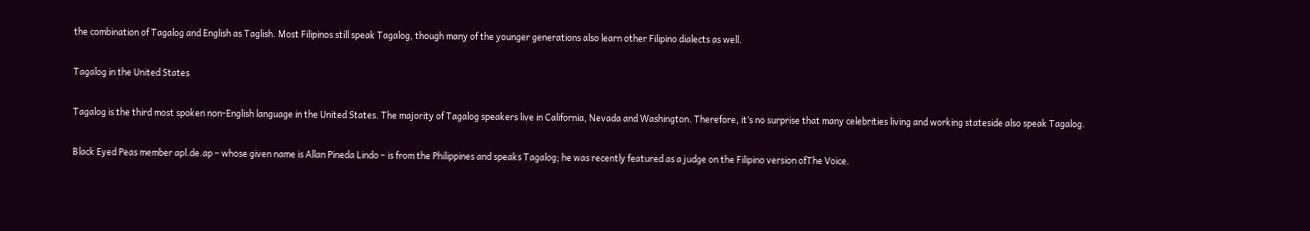the combination of Tagalog and English as Taglish. Most Filipinos still speak Tagalog, though many of the younger generations also learn other Filipino dialects as well.

Tagalog in the United States

Tagalog is the third most spoken non-English language in the United States. The majority of Tagalog speakers live in California, Nevada and Washington. Therefore, it’s no surprise that many celebrities living and working stateside also speak Tagalog.

Black Eyed Peas member apl.de.ap – whose given name is Allan Pineda Lindo – is from the Philippines and speaks Tagalog; he was recently featured as a judge on the Filipino version ofThe Voice.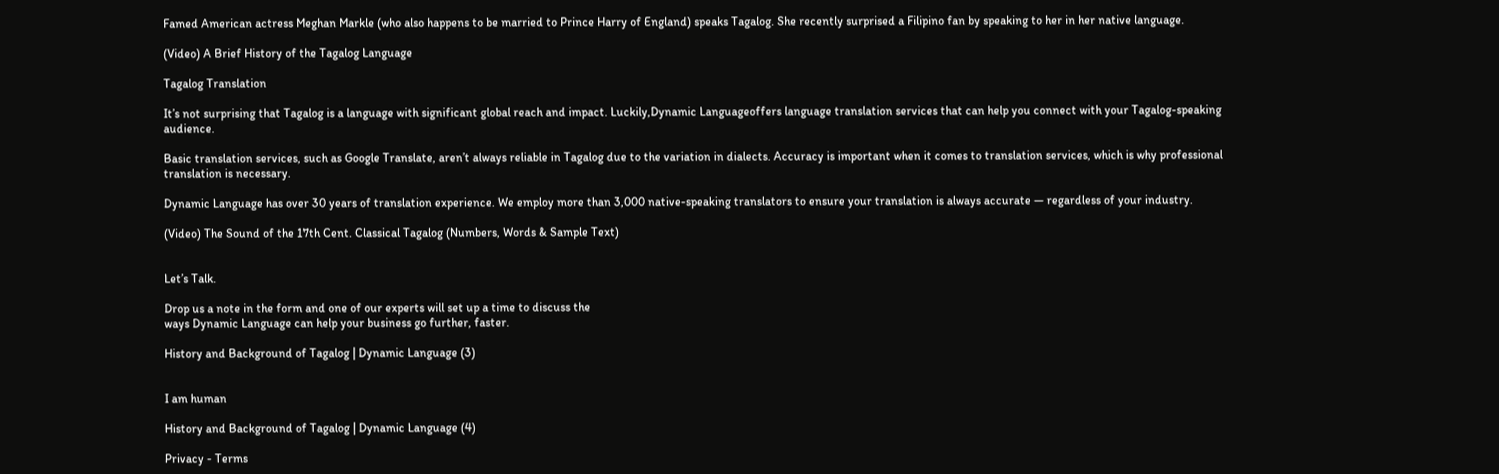Famed American actress Meghan Markle (who also happens to be married to Prince Harry of England) speaks Tagalog. She recently surprised a Filipino fan by speaking to her in her native language.

(Video) A Brief History of the Tagalog Language

Tagalog Translation

It’s not surprising that Tagalog is a language with significant global reach and impact. Luckily,Dynamic Languageoffers language translation services that can help you connect with your Tagalog-speaking audience.

Basic translation services, such as Google Translate, aren’t always reliable in Tagalog due to the variation in dialects. Accuracy is important when it comes to translation services, which is why professional translation is necessary.

Dynamic Language has over 30 years of translation experience. We employ more than 3,000 native-speaking translators to ensure your translation is always accurate — regardless of your industry.

(Video) The Sound of the 17th Cent. Classical Tagalog (Numbers, Words & Sample Text)


Let’s Talk.

Drop us a note in the form and one of our experts will set up a time to discuss the
ways Dynamic Language can help your business go further, faster.

History and Background of Tagalog | Dynamic Language (3)


I am human

History and Background of Tagalog | Dynamic Language (4)

Privacy - Terms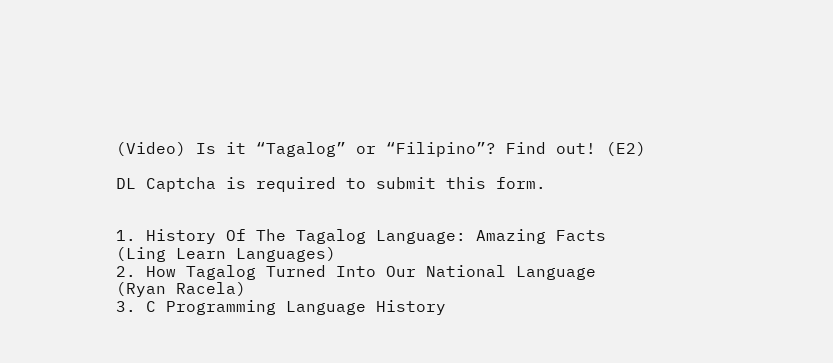(Video) Is it “Tagalog” or “Filipino”? Find out! (E2)

DL Captcha is required to submit this form.


1. History Of The Tagalog Language: Amazing Facts
(Ling Learn Languages)
2. How Tagalog Turned Into Our National Language
(Ryan Racela)
3. C Programming Language History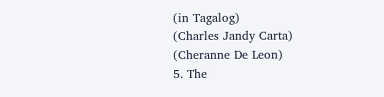(in Tagalog)
(Charles Jandy Carta)
(Cheranne De Leon)
5. The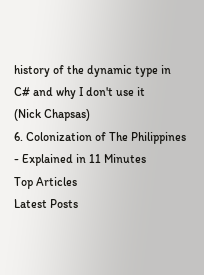history of the dynamic type in C# and why I don't use it
(Nick Chapsas)
6. Colonization of The Philippines - Explained in 11 Minutes
Top Articles
Latest Posts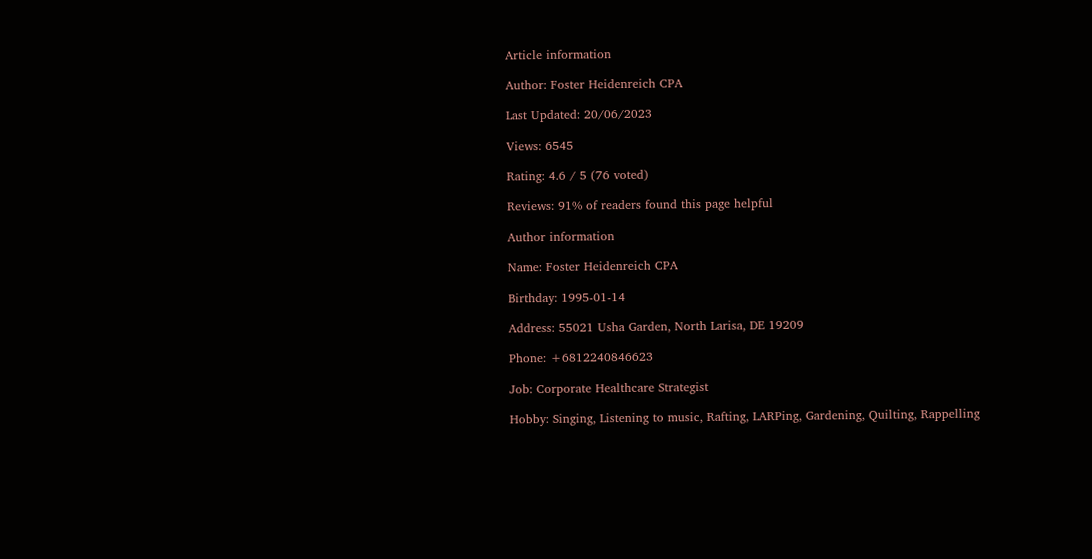Article information

Author: Foster Heidenreich CPA

Last Updated: 20/06/2023

Views: 6545

Rating: 4.6 / 5 (76 voted)

Reviews: 91% of readers found this page helpful

Author information

Name: Foster Heidenreich CPA

Birthday: 1995-01-14

Address: 55021 Usha Garden, North Larisa, DE 19209

Phone: +6812240846623

Job: Corporate Healthcare Strategist

Hobby: Singing, Listening to music, Rafting, LARPing, Gardening, Quilting, Rappelling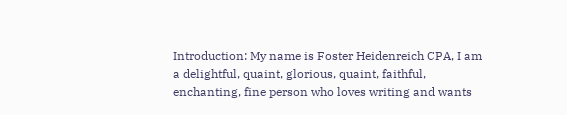Introduction: My name is Foster Heidenreich CPA, I am a delightful, quaint, glorious, quaint, faithful, enchanting, fine person who loves writing and wants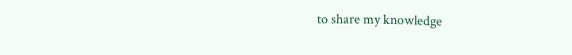to share my knowledge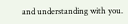and understanding with you.